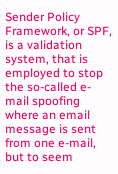Sender Policy Framework, or SPF, is a validation system, that is employed to stop the so-called e-mail spoofing where an email message is sent from one e-mail, but to seem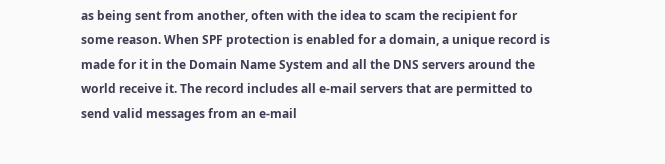as being sent from another, often with the idea to scam the recipient for some reason. When SPF protection is enabled for a domain, a unique record is made for it in the Domain Name System and all the DNS servers around the world receive it. The record includes all e-mail servers that are permitted to send valid messages from an e-mail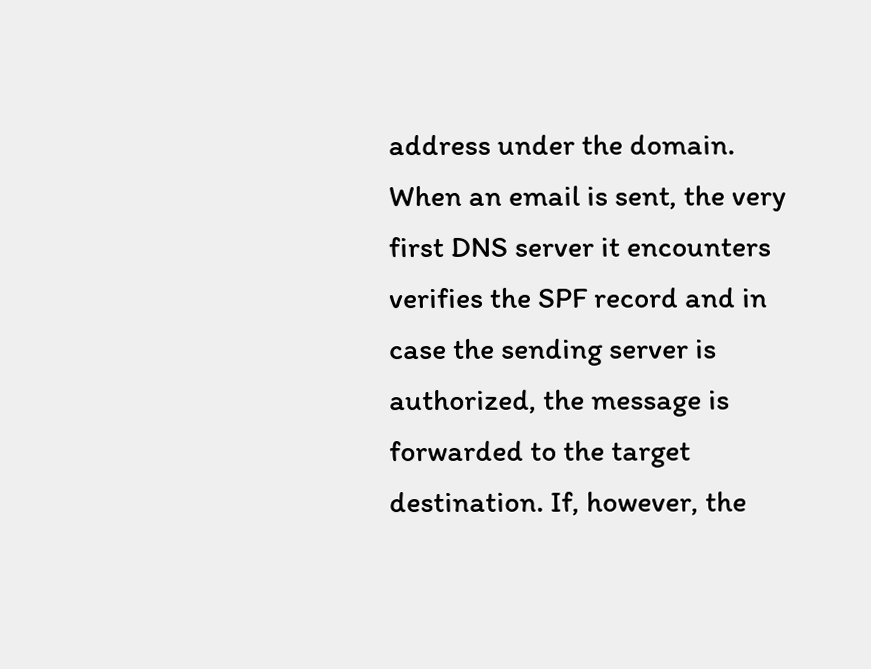address under the domain. When an email is sent, the very first DNS server it encounters verifies the SPF record and in case the sending server is authorized, the message is forwarded to the target destination. If, however, the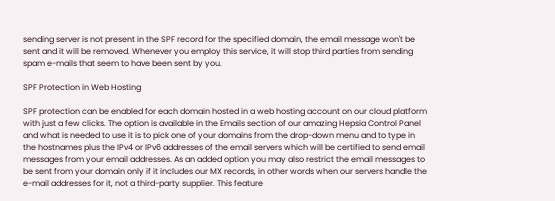sending server is not present in the SPF record for the specified domain, the email message won't be sent and it will be removed. Whenever you employ this service, it will stop third parties from sending spam e-mails that seem to have been sent by you.

SPF Protection in Web Hosting

SPF protection can be enabled for each domain hosted in a web hosting account on our cloud platform with just a few clicks. The option is available in the Emails section of our amazing Hepsia Control Panel and what is needed to use it is to pick one of your domains from the drop-down menu and to type in the hostnames plus the IPv4 or IPv6 addresses of the email servers which will be certified to send email messages from your email addresses. As an added option you may also restrict the email messages to be sent from your domain only if it includes our MX records, in other words when our servers handle the e-mail addresses for it, not a third-party supplier. This feature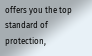offers you the top standard of protection,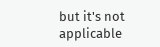but it's not applicable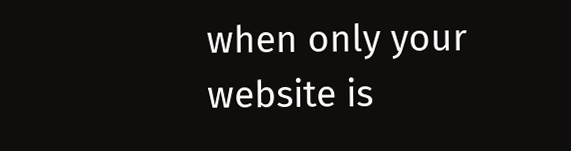when only your website is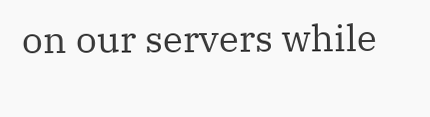on our servers while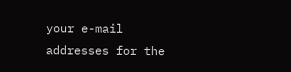your e-mail addresses for the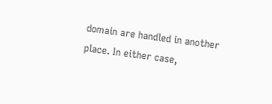domain are handled in another place. In either case,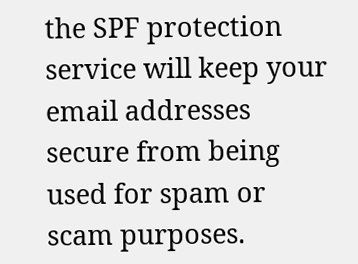the SPF protection service will keep your email addresses secure from being used for spam or scam purposes.